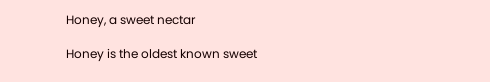Honey, a sweet nectar

Honey is the oldest known sweet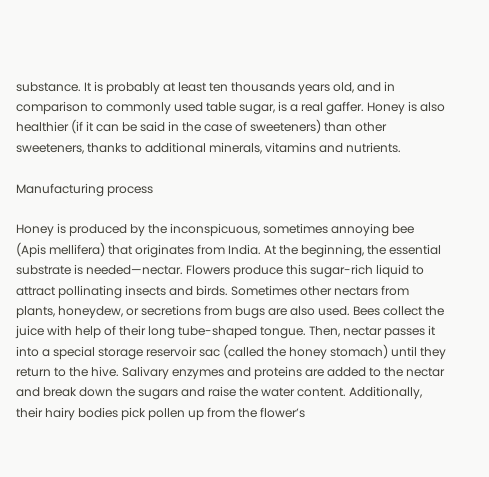substance. It is probably at least ten thousands years old, and in comparison to commonly used table sugar, is a real gaffer. Honey is also healthier (if it can be said in the case of sweeteners) than other sweeteners, thanks to additional minerals, vitamins and nutrients.

Manufacturing process

Honey is produced by the inconspicuous, sometimes annoying bee (Apis mellifera) that originates from India. At the beginning, the essential substrate is needed—nectar. Flowers produce this sugar-rich liquid to attract pollinating insects and birds. Sometimes other nectars from plants, honeydew, or secretions from bugs are also used. Bees collect the juice with help of their long tube-shaped tongue. Then, nectar passes it into a special storage reservoir sac (called the honey stomach) until they return to the hive. Salivary enzymes and proteins are added to the nectar and break down the sugars and raise the water content. Additionally, their hairy bodies pick pollen up from the flower’s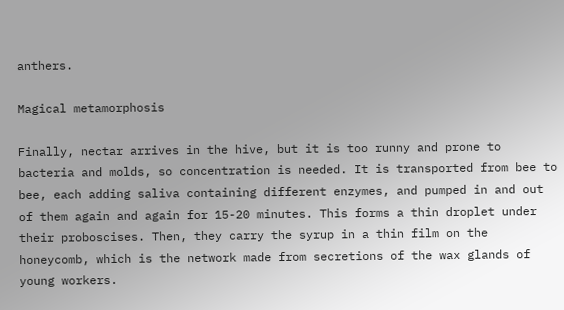anthers.

Magical metamorphosis

Finally, nectar arrives in the hive, but it is too runny and prone to bacteria and molds, so concentration is needed. It is transported from bee to bee, each adding saliva containing different enzymes, and pumped in and out of them again and again for 15-20 minutes. This forms a thin droplet under their proboscises. Then, they carry the syrup in a thin film on the honeycomb, which is the network made from secretions of the wax glands of young workers.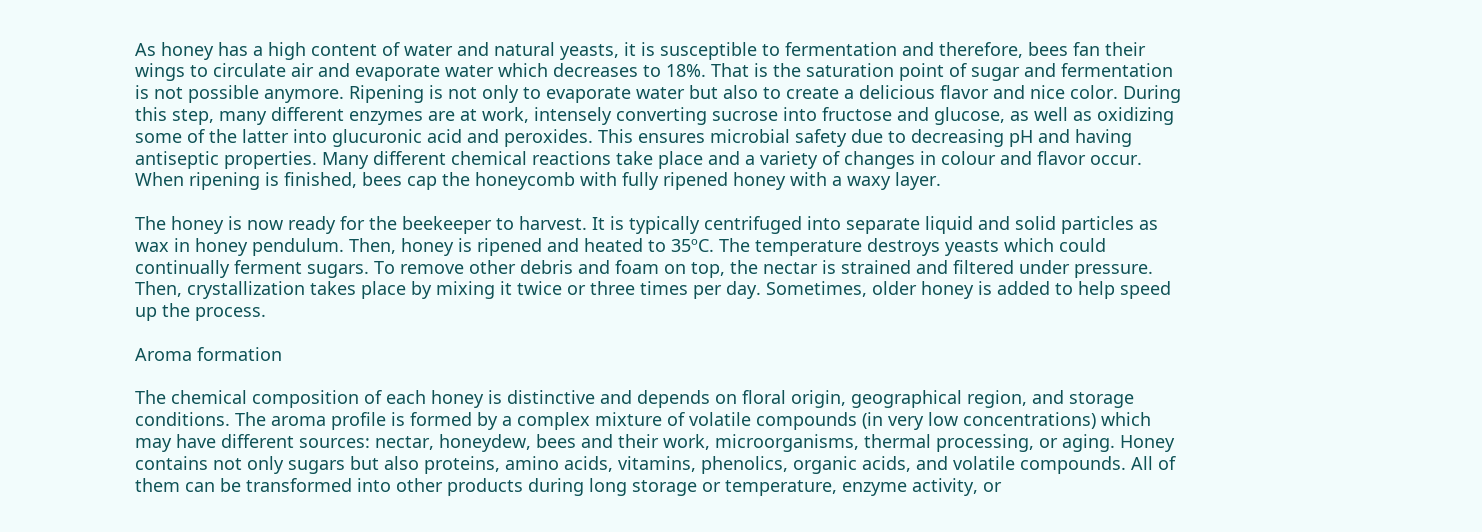As honey has a high content of water and natural yeasts, it is susceptible to fermentation and therefore, bees fan their wings to circulate air and evaporate water which decreases to 18%. That is the saturation point of sugar and fermentation is not possible anymore. Ripening is not only to evaporate water but also to create a delicious flavor and nice color. During this step, many different enzymes are at work, intensely converting sucrose into fructose and glucose, as well as oxidizing some of the latter into glucuronic acid and peroxides. This ensures microbial safety due to decreasing pH and having antiseptic properties. Many different chemical reactions take place and a variety of changes in colour and flavor occur. When ripening is finished, bees cap the honeycomb with fully ripened honey with a waxy layer.

The honey is now ready for the beekeeper to harvest. It is typically centrifuged into separate liquid and solid particles as wax in honey pendulum. Then, honey is ripened and heated to 35ºC. The temperature destroys yeasts which could continually ferment sugars. To remove other debris and foam on top, the nectar is strained and filtered under pressure. Then, crystallization takes place by mixing it twice or three times per day. Sometimes, older honey is added to help speed up the process.

Aroma formation

The chemical composition of each honey is distinctive and depends on floral origin, geographical region, and storage conditions. The aroma profile is formed by a complex mixture of volatile compounds (in very low concentrations) which may have different sources: nectar, honeydew, bees and their work, microorganisms, thermal processing, or aging. Honey contains not only sugars but also proteins, amino acids, vitamins, phenolics, organic acids, and volatile compounds. All of them can be transformed into other products during long storage or temperature, enzyme activity, or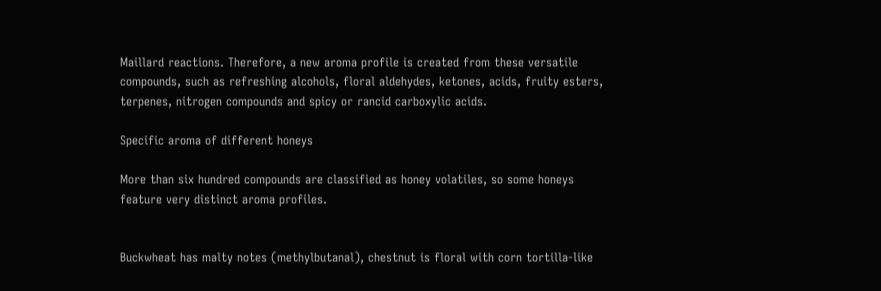Maillard reactions. Therefore, a new aroma profile is created from these versatile compounds, such as refreshing alcohols, floral aldehydes, ketones, acids, fruity esters, terpenes, nitrogen compounds and spicy or rancid carboxylic acids.

Specific aroma of different honeys

More than six hundred compounds are classified as honey volatiles, so some honeys feature very distinct aroma profiles.


Buckwheat has malty notes (methylbutanal), chestnut is floral with corn tortilla-like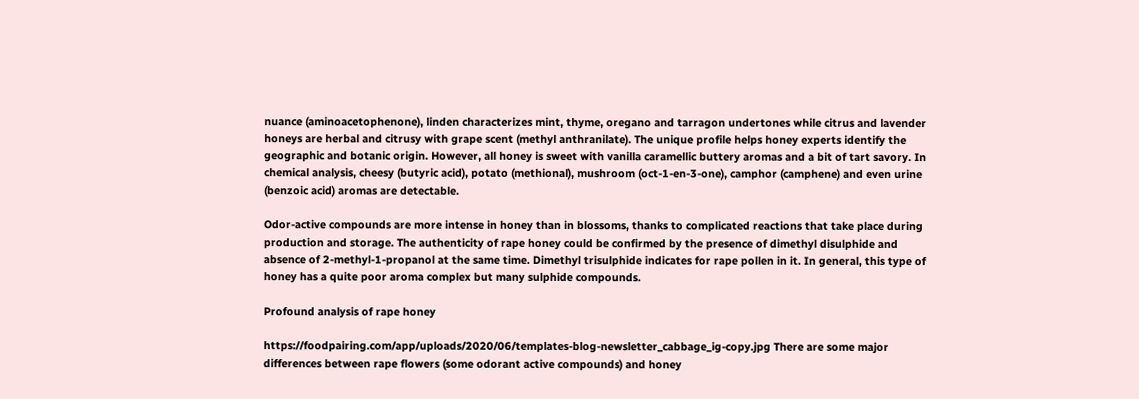nuance (aminoacetophenone), linden characterizes mint, thyme, oregano and tarragon undertones while citrus and lavender honeys are herbal and citrusy with grape scent (methyl anthranilate). The unique profile helps honey experts identify the geographic and botanic origin. However, all honey is sweet with vanilla caramellic buttery aromas and a bit of tart savory. In chemical analysis, cheesy (butyric acid), potato (methional), mushroom (oct-1-en-3-one), camphor (camphene) and even urine (benzoic acid) aromas are detectable.

Odor-active compounds are more intense in honey than in blossoms, thanks to complicated reactions that take place during production and storage. The authenticity of rape honey could be confirmed by the presence of dimethyl disulphide and absence of 2-methyl-1-propanol at the same time. Dimethyl trisulphide indicates for rape pollen in it. In general, this type of honey has a quite poor aroma complex but many sulphide compounds.

Profound analysis of rape honey

https://foodpairing.com/app/uploads/2020/06/templates-blog-newsletter_cabbage_ig-copy.jpg There are some major differences between rape flowers (some odorant active compounds) and honey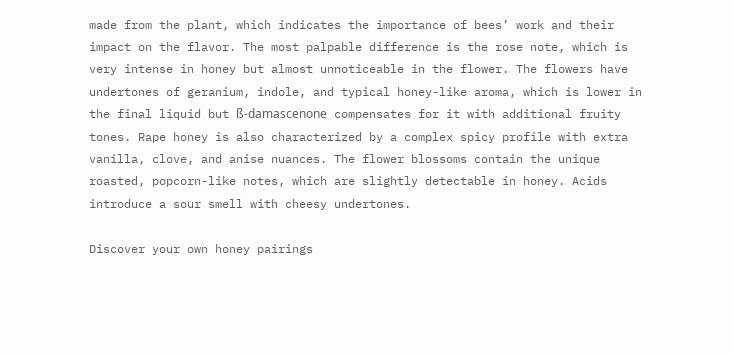made from the plant, which indicates the importance of bees’ work and their impact on the flavor. The most palpable difference is the rose note, which is very intense in honey but almost unnoticeable in the flower. The flowers have undertones of geranium, indole, and typical honey-like aroma, which is lower in the final liquid but ß-damascenone compensates for it with additional fruity tones. Rape honey is also characterized by a complex spicy profile with extra vanilla, clove, and anise nuances. The flower blossoms contain the unique roasted, popcorn-like notes, which are slightly detectable in honey. Acids introduce a sour smell with cheesy undertones.

Discover your own honey pairings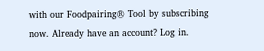with our Foodpairing® Tool by subscribing now. Already have an account? Log in.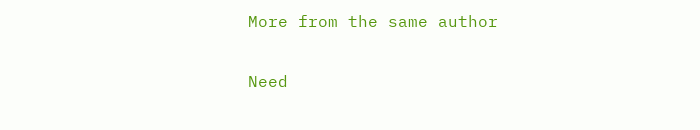More from the same author

Need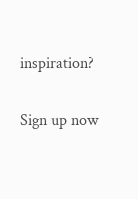inspiration?

Sign up now